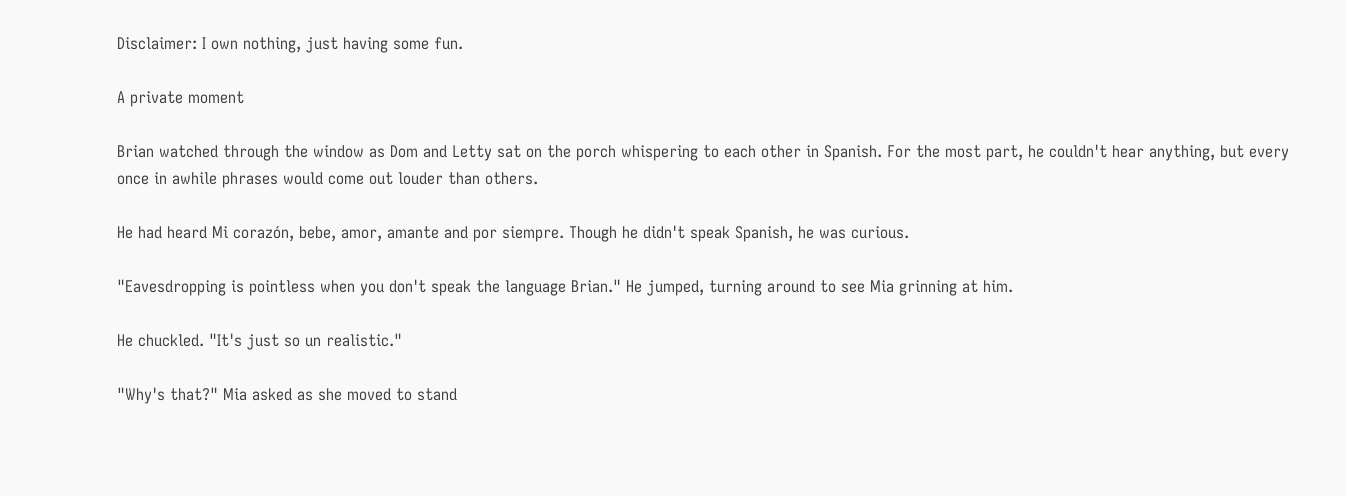Disclaimer: I own nothing, just having some fun.

A private moment

Brian watched through the window as Dom and Letty sat on the porch whispering to each other in Spanish. For the most part, he couldn't hear anything, but every once in awhile phrases would come out louder than others.

He had heard Mi corazón, bebe, amor, amante and por siempre. Though he didn't speak Spanish, he was curious.

"Eavesdropping is pointless when you don't speak the language Brian." He jumped, turning around to see Mia grinning at him.

He chuckled. "It's just so un realistic."

"Why's that?" Mia asked as she moved to stand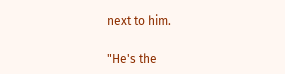next to him.

"He's the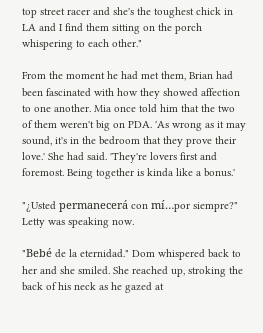top street racer and she's the toughest chick in LA and I find them sitting on the porch whispering to each other."

From the moment he had met them, Brian had been fascinated with how they showed affection to one another. Mia once told him that the two of them weren't big on PDA. 'As wrong as it may sound, it's in the bedroom that they prove their love.' She had said. 'They're lovers first and foremost. Being together is kinda like a bonus.'

"¿Usted permanecerá con mí…por siempre?" Letty was speaking now.

"Bebé de la eternidad." Dom whispered back to her and she smiled. She reached up, stroking the back of his neck as he gazed at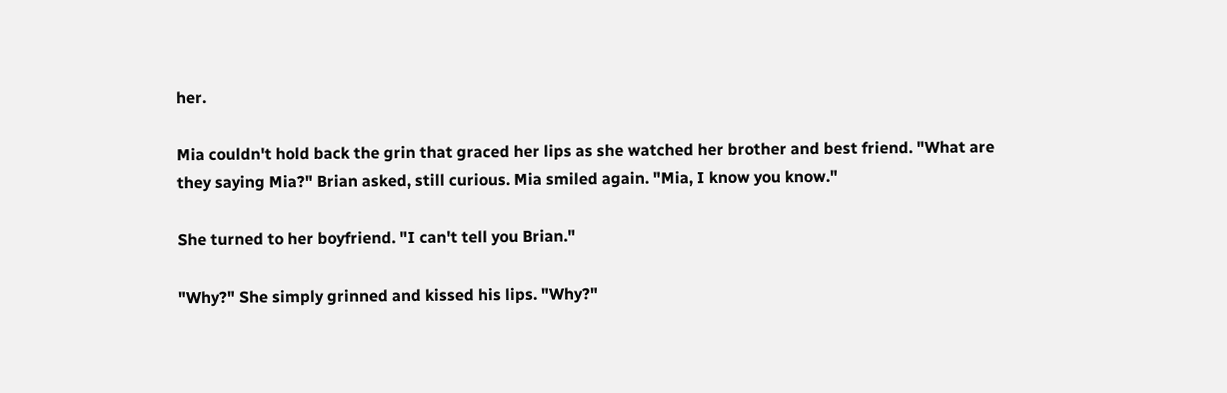her.

Mia couldn't hold back the grin that graced her lips as she watched her brother and best friend. "What are they saying Mia?" Brian asked, still curious. Mia smiled again. "Mia, I know you know."

She turned to her boyfriend. "I can't tell you Brian."

"Why?" She simply grinned and kissed his lips. "Why?"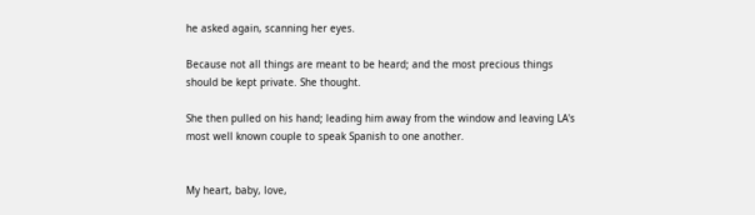he asked again, scanning her eyes.

Because not all things are meant to be heard; and the most precious things should be kept private. She thought.

She then pulled on his hand; leading him away from the window and leaving LA's most well known couple to speak Spanish to one another.


My heart, baby, love,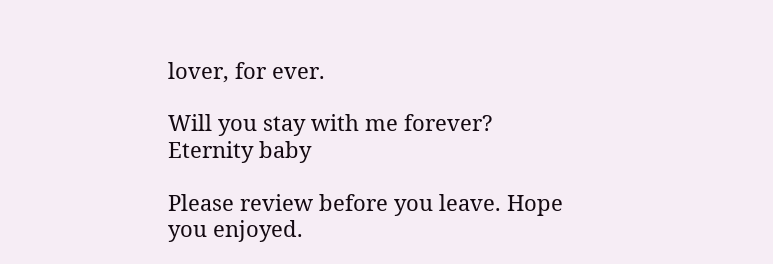lover, for ever.

Will you stay with me forever?
Eternity baby

Please review before you leave. Hope you enjoyed.